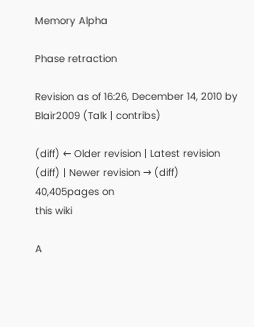Memory Alpha

Phase retraction

Revision as of 16:26, December 14, 2010 by Blair2009 (Talk | contribs)

(diff) ← Older revision | Latest revision (diff) | Newer revision → (diff)
40,405pages on
this wiki

A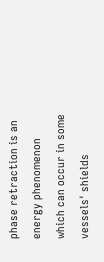phase retraction is an energy phenomenon which can occur in some vessels' shields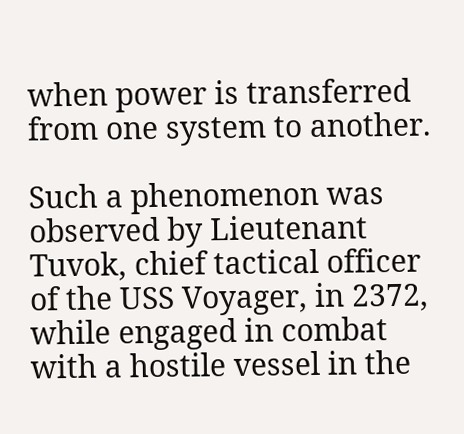when power is transferred from one system to another.

Such a phenomenon was observed by Lieutenant Tuvok, chief tactical officer of the USS Voyager, in 2372, while engaged in combat with a hostile vessel in the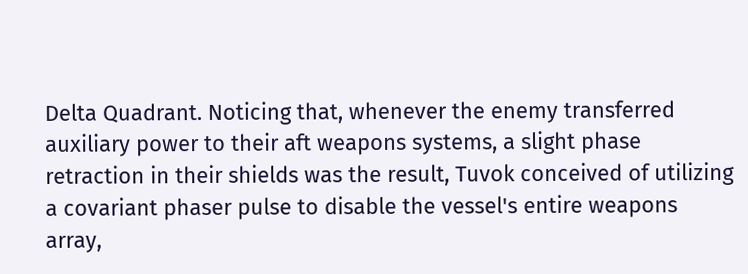Delta Quadrant. Noticing that, whenever the enemy transferred auxiliary power to their aft weapons systems, a slight phase retraction in their shields was the result, Tuvok conceived of utilizing a covariant phaser pulse to disable the vessel's entire weapons array,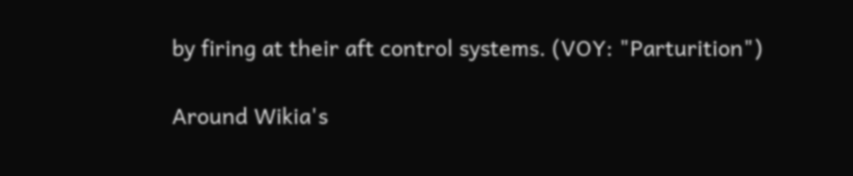by firing at their aft control systems. (VOY: "Parturition")

Around Wikia's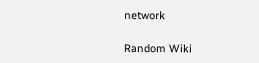network

Random Wiki